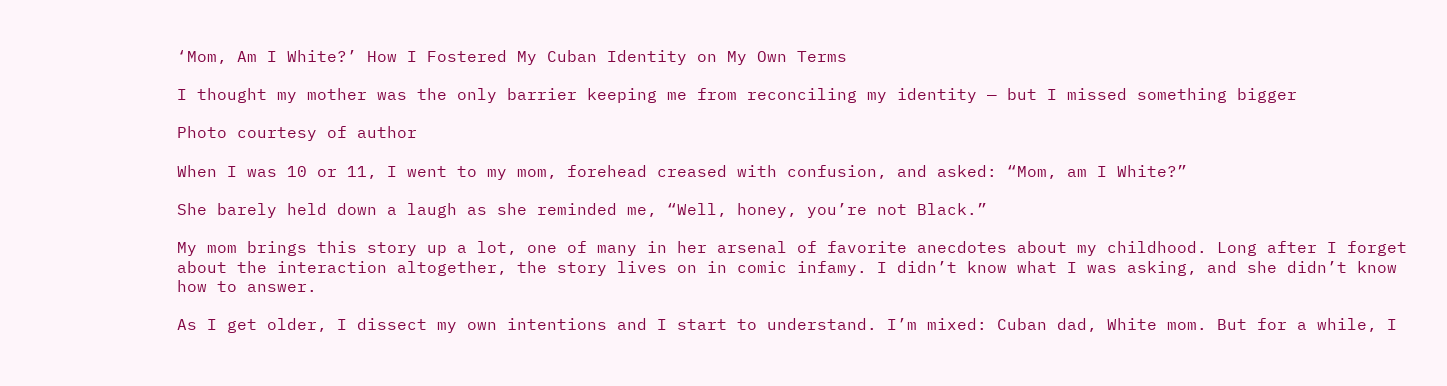‘Mom, Am I White?’ How I Fostered My Cuban Identity on My Own Terms

I thought my mother was the only barrier keeping me from reconciling my identity — but I missed something bigger

Photo courtesy of author

When I was 10 or 11, I went to my mom, forehead creased with confusion, and asked: “Mom, am I White?”

She barely held down a laugh as she reminded me, “Well, honey, you’re not Black.”

My mom brings this story up a lot, one of many in her arsenal of favorite anecdotes about my childhood. Long after I forget about the interaction altogether, the story lives on in comic infamy. I didn’t know what I was asking, and she didn’t know how to answer.

As I get older, I dissect my own intentions and I start to understand. I’m mixed: Cuban dad, White mom. But for a while, I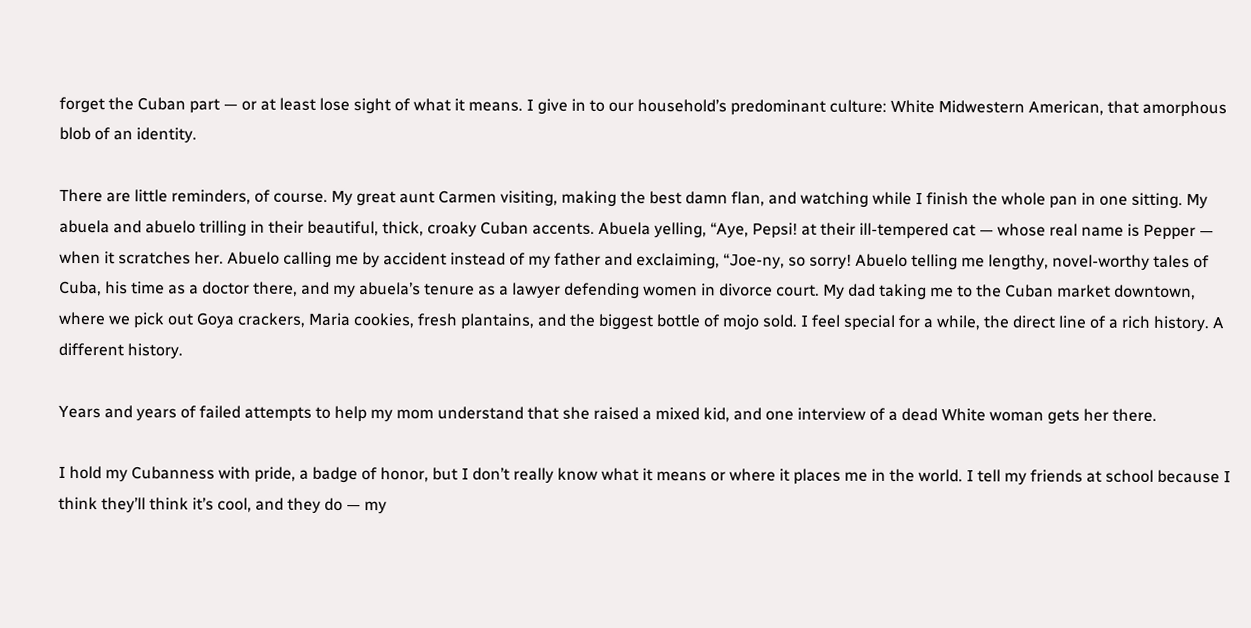forget the Cuban part — or at least lose sight of what it means. I give in to our household’s predominant culture: White Midwestern American, that amorphous blob of an identity.

There are little reminders, of course. My great aunt Carmen visiting, making the best damn flan, and watching while I finish the whole pan in one sitting. My abuela and abuelo trilling in their beautiful, thick, croaky Cuban accents. Abuela yelling, “Aye, Pepsi! at their ill-tempered cat — whose real name is Pepper — when it scratches her. Abuelo calling me by accident instead of my father and exclaiming, “Joe-ny, so sorry! Abuelo telling me lengthy, novel-worthy tales of Cuba, his time as a doctor there, and my abuela’s tenure as a lawyer defending women in divorce court. My dad taking me to the Cuban market downtown, where we pick out Goya crackers, Maria cookies, fresh plantains, and the biggest bottle of mojo sold. I feel special for a while, the direct line of a rich history. A different history.

Years and years of failed attempts to help my mom understand that she raised a mixed kid, and one interview of a dead White woman gets her there.

I hold my Cubanness with pride, a badge of honor, but I don’t really know what it means or where it places me in the world. I tell my friends at school because I think they’ll think it’s cool, and they do — my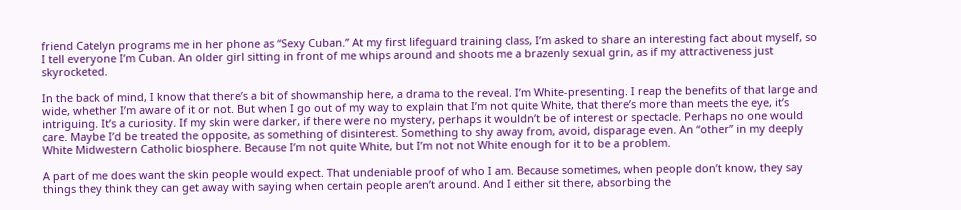friend Catelyn programs me in her phone as “Sexy Cuban.” At my first lifeguard training class, I’m asked to share an interesting fact about myself, so I tell everyone I’m Cuban. An older girl sitting in front of me whips around and shoots me a brazenly sexual grin, as if my attractiveness just skyrocketed.

In the back of mind, I know that there’s a bit of showmanship here, a drama to the reveal. I’m White-presenting. I reap the benefits of that large and wide, whether I’m aware of it or not. But when I go out of my way to explain that I’m not quite White, that there’s more than meets the eye, it’s intriguing. It’s a curiosity. If my skin were darker, if there were no mystery, perhaps it wouldn’t be of interest or spectacle. Perhaps no one would care. Maybe I’d be treated the opposite, as something of disinterest. Something to shy away from, avoid, disparage even. An “other” in my deeply White Midwestern Catholic biosphere. Because I’m not quite White, but I’m not not White enough for it to be a problem.

A part of me does want the skin people would expect. That undeniable proof of who I am. Because sometimes, when people don’t know, they say things they think they can get away with saying when certain people aren’t around. And I either sit there, absorbing the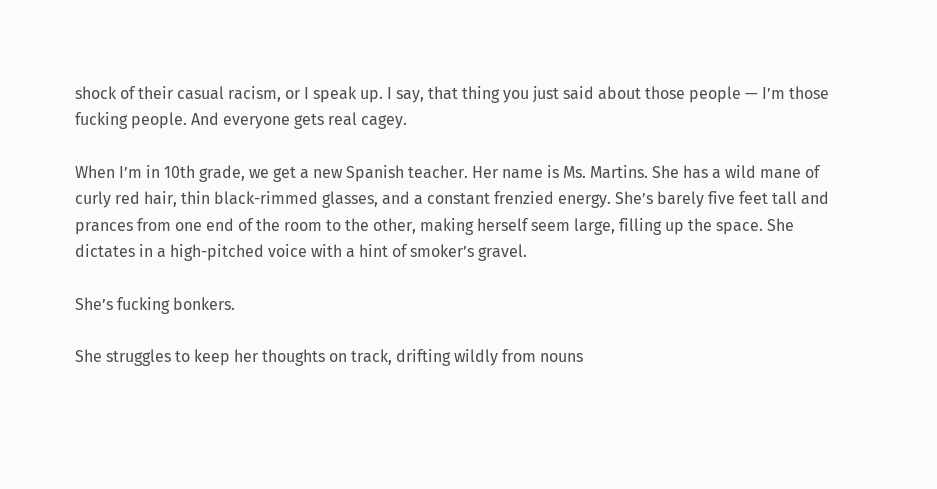shock of their casual racism, or I speak up. I say, that thing you just said about those people — I’m those fucking people. And everyone gets real cagey.

When I’m in 10th grade, we get a new Spanish teacher. Her name is Ms. Martins. She has a wild mane of curly red hair, thin black-rimmed glasses, and a constant frenzied energy. She’s barely five feet tall and prances from one end of the room to the other, making herself seem large, filling up the space. She dictates in a high-pitched voice with a hint of smoker’s gravel.

She’s fucking bonkers.

She struggles to keep her thoughts on track, drifting wildly from nouns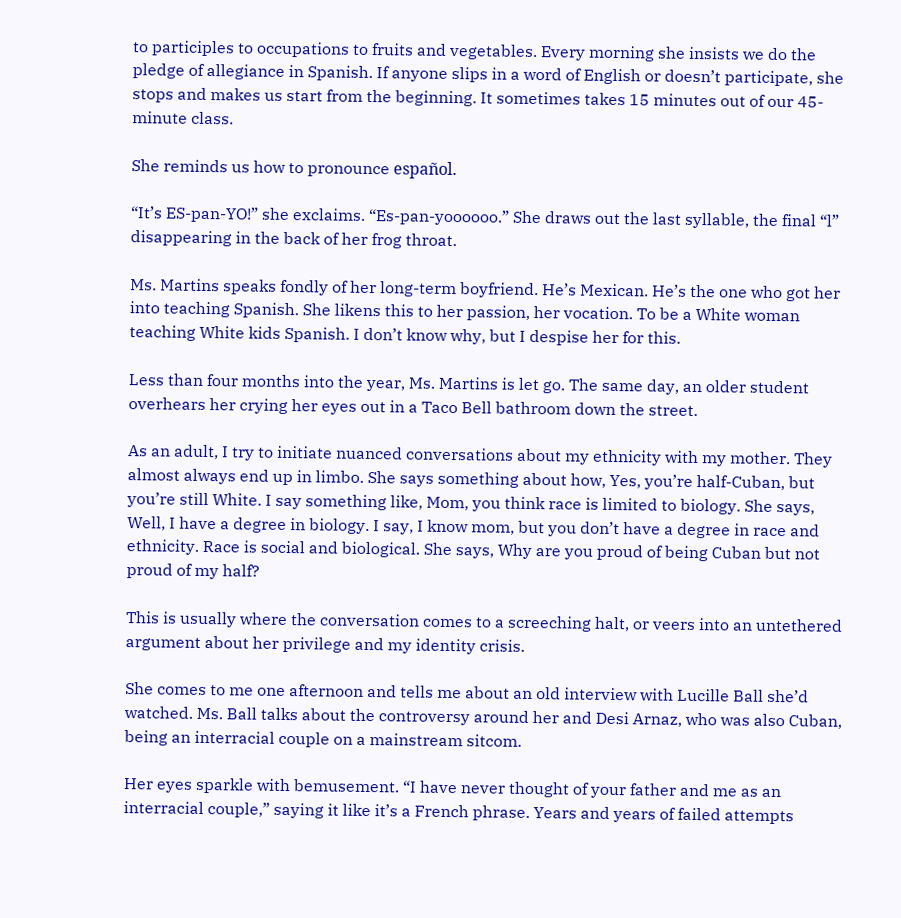to participles to occupations to fruits and vegetables. Every morning she insists we do the pledge of allegiance in Spanish. If anyone slips in a word of English or doesn’t participate, she stops and makes us start from the beginning. It sometimes takes 15 minutes out of our 45-minute class.

She reminds us how to pronounce español.

“It’s ES-pan-YO!” she exclaims. “Es-pan-yoooooo.” She draws out the last syllable, the final “l” disappearing in the back of her frog throat.

Ms. Martins speaks fondly of her long-term boyfriend. He’s Mexican. He’s the one who got her into teaching Spanish. She likens this to her passion, her vocation. To be a White woman teaching White kids Spanish. I don’t know why, but I despise her for this.

Less than four months into the year, Ms. Martins is let go. The same day, an older student overhears her crying her eyes out in a Taco Bell bathroom down the street.

As an adult, I try to initiate nuanced conversations about my ethnicity with my mother. They almost always end up in limbo. She says something about how, Yes, you’re half-Cuban, but you’re still White. I say something like, Mom, you think race is limited to biology. She says, Well, I have a degree in biology. I say, I know mom, but you don’t have a degree in race and ethnicity. Race is social and biological. She says, Why are you proud of being Cuban but not proud of my half?

This is usually where the conversation comes to a screeching halt, or veers into an untethered argument about her privilege and my identity crisis.

She comes to me one afternoon and tells me about an old interview with Lucille Ball she’d watched. Ms. Ball talks about the controversy around her and Desi Arnaz, who was also Cuban, being an interracial couple on a mainstream sitcom.

Her eyes sparkle with bemusement. “I have never thought of your father and me as an interracial couple,” saying it like it’s a French phrase. Years and years of failed attempts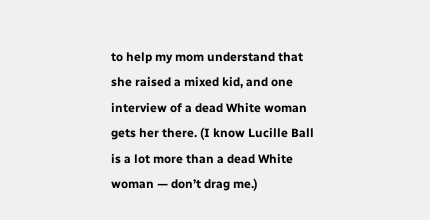to help my mom understand that she raised a mixed kid, and one interview of a dead White woman gets her there. (I know Lucille Ball is a lot more than a dead White woman — don’t drag me.)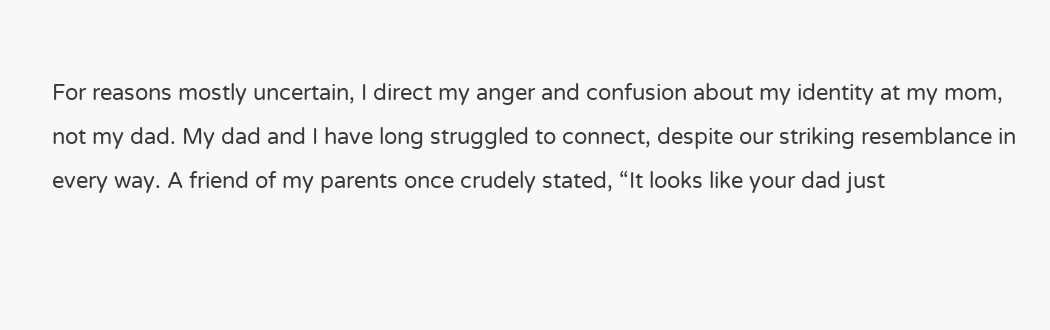For reasons mostly uncertain, I direct my anger and confusion about my identity at my mom, not my dad. My dad and I have long struggled to connect, despite our striking resemblance in every way. A friend of my parents once crudely stated, “It looks like your dad just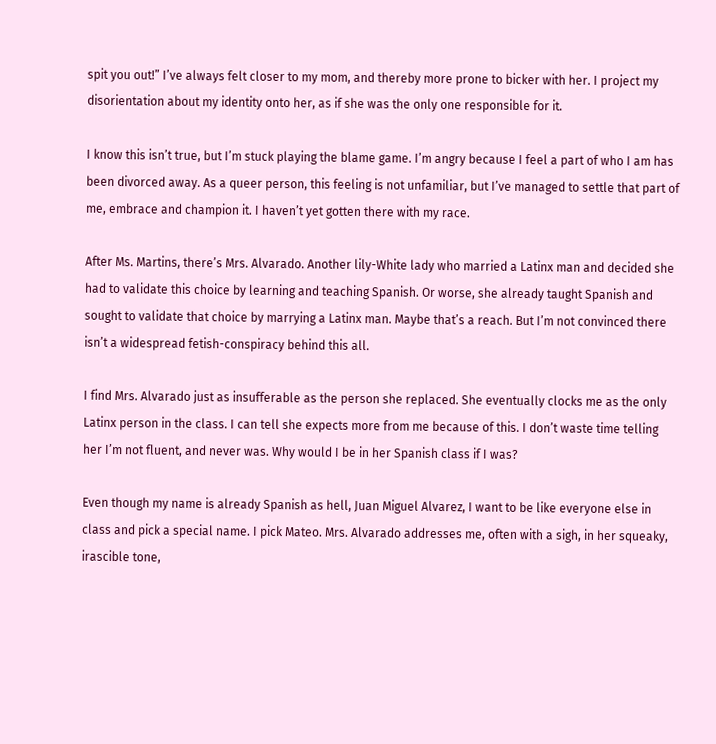spit you out!” I’ve always felt closer to my mom, and thereby more prone to bicker with her. I project my disorientation about my identity onto her, as if she was the only one responsible for it.

I know this isn’t true, but I’m stuck playing the blame game. I’m angry because I feel a part of who I am has been divorced away. As a queer person, this feeling is not unfamiliar, but I’ve managed to settle that part of me, embrace and champion it. I haven’t yet gotten there with my race.

After Ms. Martins, there’s Mrs. Alvarado. Another lily-White lady who married a Latinx man and decided she had to validate this choice by learning and teaching Spanish. Or worse, she already taught Spanish and sought to validate that choice by marrying a Latinx man. Maybe that’s a reach. But I’m not convinced there isn’t a widespread fetish-conspiracy behind this all.

I find Mrs. Alvarado just as insufferable as the person she replaced. She eventually clocks me as the only Latinx person in the class. I can tell she expects more from me because of this. I don’t waste time telling her I’m not fluent, and never was. Why would I be in her Spanish class if I was?

Even though my name is already Spanish as hell, Juan Miguel Alvarez, I want to be like everyone else in class and pick a special name. I pick Mateo. Mrs. Alvarado addresses me, often with a sigh, in her squeaky, irascible tone,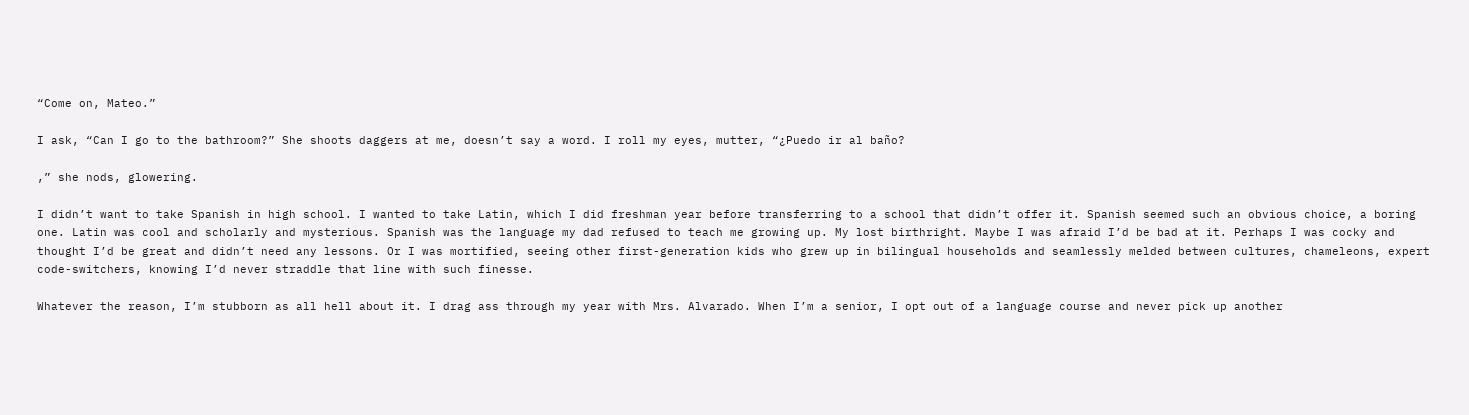“Come on, Mateo.”

I ask, “Can I go to the bathroom?” She shoots daggers at me, doesn’t say a word. I roll my eyes, mutter, “¿Puedo ir al baño?

,” she nods, glowering.

I didn’t want to take Spanish in high school. I wanted to take Latin, which I did freshman year before transferring to a school that didn’t offer it. Spanish seemed such an obvious choice, a boring one. Latin was cool and scholarly and mysterious. Spanish was the language my dad refused to teach me growing up. My lost birthright. Maybe I was afraid I’d be bad at it. Perhaps I was cocky and thought I’d be great and didn’t need any lessons. Or I was mortified, seeing other first-generation kids who grew up in bilingual households and seamlessly melded between cultures, chameleons, expert code-switchers, knowing I’d never straddle that line with such finesse.

Whatever the reason, I’m stubborn as all hell about it. I drag ass through my year with Mrs. Alvarado. When I’m a senior, I opt out of a language course and never pick up another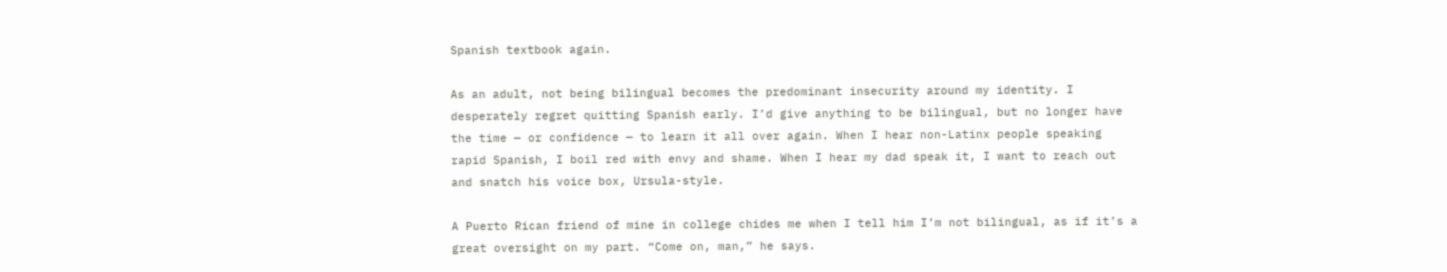Spanish textbook again.

As an adult, not being bilingual becomes the predominant insecurity around my identity. I desperately regret quitting Spanish early. I’d give anything to be bilingual, but no longer have the time — or confidence — to learn it all over again. When I hear non-Latinx people speaking rapid Spanish, I boil red with envy and shame. When I hear my dad speak it, I want to reach out and snatch his voice box, Ursula-style.

A Puerto Rican friend of mine in college chides me when I tell him I’m not bilingual, as if it’s a great oversight on my part. “Come on, man,” he says.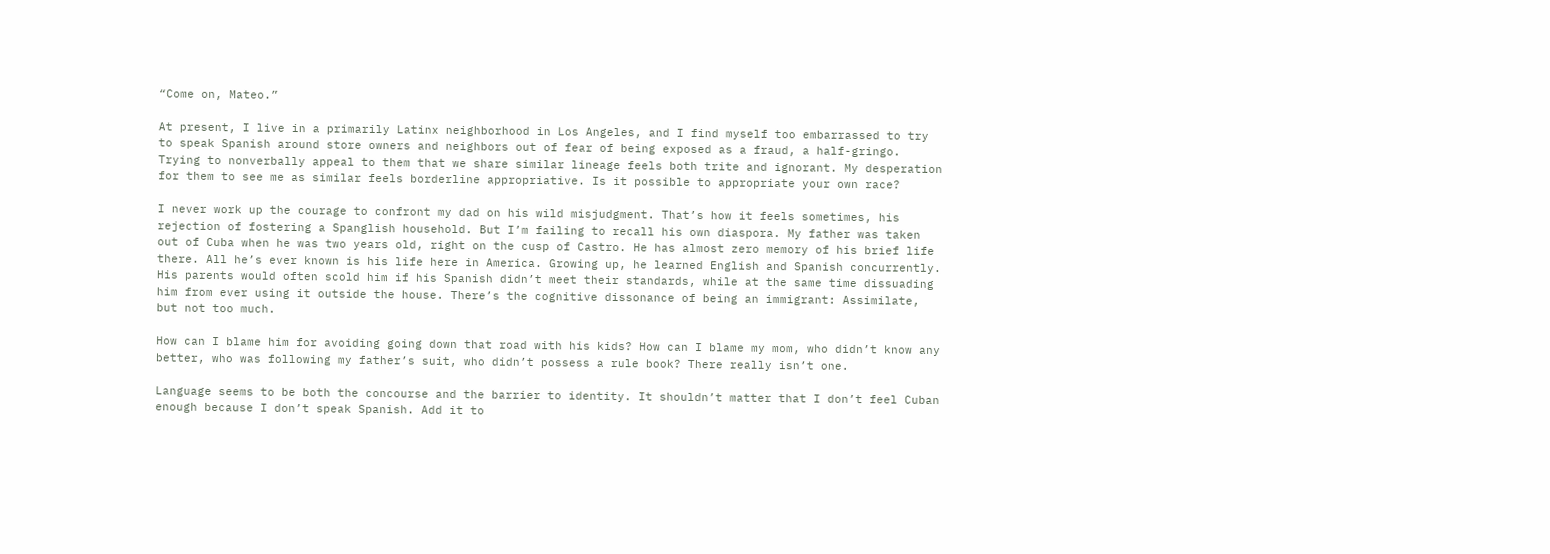“Come on, Mateo.”

At present, I live in a primarily Latinx neighborhood in Los Angeles, and I find myself too embarrassed to try to speak Spanish around store owners and neighbors out of fear of being exposed as a fraud, a half-gringo. Trying to nonverbally appeal to them that we share similar lineage feels both trite and ignorant. My desperation for them to see me as similar feels borderline appropriative. Is it possible to appropriate your own race?

I never work up the courage to confront my dad on his wild misjudgment. That’s how it feels sometimes, his rejection of fostering a Spanglish household. But I’m failing to recall his own diaspora. My father was taken out of Cuba when he was two years old, right on the cusp of Castro. He has almost zero memory of his brief life there. All he’s ever known is his life here in America. Growing up, he learned English and Spanish concurrently. His parents would often scold him if his Spanish didn’t meet their standards, while at the same time dissuading him from ever using it outside the house. There’s the cognitive dissonance of being an immigrant: Assimilate, but not too much.

How can I blame him for avoiding going down that road with his kids? How can I blame my mom, who didn’t know any better, who was following my father’s suit, who didn’t possess a rule book? There really isn’t one.

Language seems to be both the concourse and the barrier to identity. It shouldn’t matter that I don’t feel Cuban enough because I don’t speak Spanish. Add it to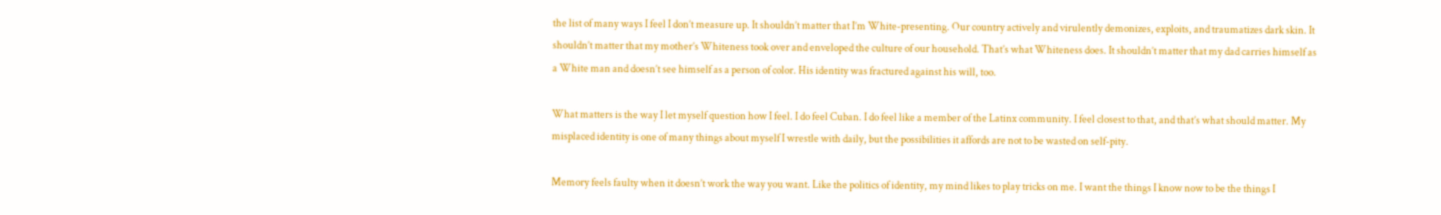the list of many ways I feel I don’t measure up. It shouldn’t matter that I’m White-presenting. Our country actively and virulently demonizes, exploits, and traumatizes dark skin. It shouldn’t matter that my mother’s Whiteness took over and enveloped the culture of our household. That’s what Whiteness does. It shouldn’t matter that my dad carries himself as a White man and doesn’t see himself as a person of color. His identity was fractured against his will, too.

What matters is the way I let myself question how I feel. I do feel Cuban. I do feel like a member of the Latinx community. I feel closest to that, and that’s what should matter. My misplaced identity is one of many things about myself I wrestle with daily, but the possibilities it affords are not to be wasted on self-pity.

Memory feels faulty when it doesn’t work the way you want. Like the politics of identity, my mind likes to play tricks on me. I want the things I know now to be the things I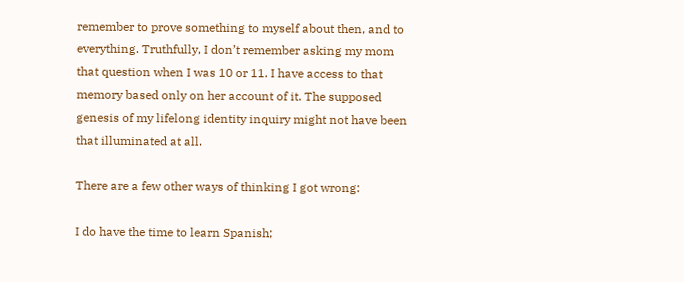remember to prove something to myself about then, and to everything. Truthfully, I don’t remember asking my mom that question when I was 10 or 11. I have access to that memory based only on her account of it. The supposed genesis of my lifelong identity inquiry might not have been that illuminated at all.

There are a few other ways of thinking I got wrong:

I do have the time to learn Spanish;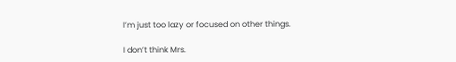I’m just too lazy or focused on other things.

I don’t think Mrs.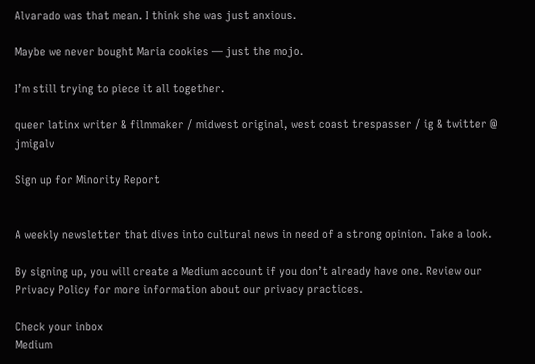Alvarado was that mean. I think she was just anxious.

Maybe we never bought Maria cookies — just the mojo.

I’m still trying to piece it all together.

queer latinx writer & filmmaker / midwest original, west coast trespasser / ig & twitter @ jmigalv

Sign up for Minority Report


A weekly newsletter that dives into cultural news in need of a strong opinion. Take a look.

By signing up, you will create a Medium account if you don’t already have one. Review our Privacy Policy for more information about our privacy practices.

Check your inbox
Medium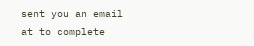sent you an email at to complete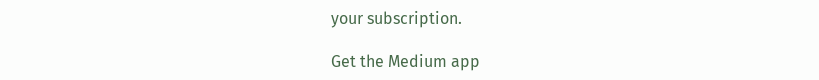your subscription.

Get the Medium app